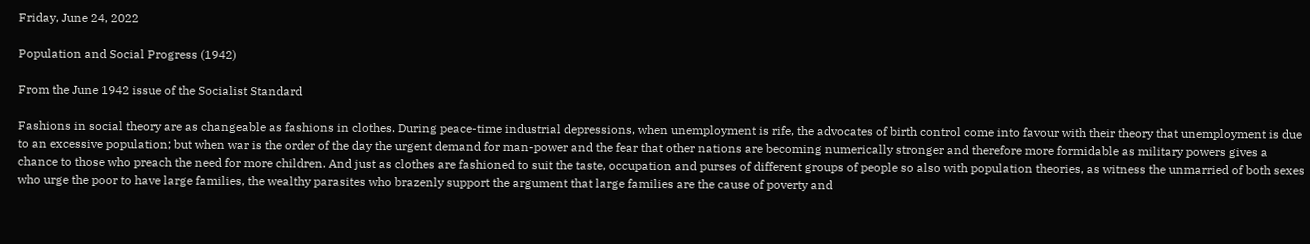Friday, June 24, 2022

Population and Social Progress (1942)

From the June 1942 issue of the Socialist Standard

Fashions in social theory are as changeable as fashions in clothes. During peace-time industrial depressions, when unemployment is rife, the advocates of birth control come into favour with their theory that unemployment is due to an excessive population; but when war is the order of the day the urgent demand for man-power and the fear that other nations are becoming numerically stronger and therefore more formidable as military powers gives a chance to those who preach the need for more children. And just as clothes are fashioned to suit the taste, occupation and purses of different groups of people so also with population theories, as witness the unmarried of both sexes who urge the poor to have large families, the wealthy parasites who brazenly support the argument that large families are the cause of poverty and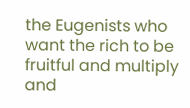the Eugenists who want the rich to be fruitful and multiply and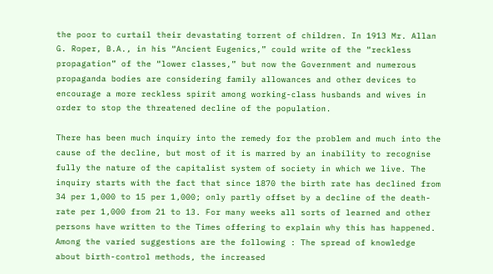the poor to curtail their devastating torrent of children. In 1913 Mr. Allan G. Roper, B.A., in his “Ancient Eugenics,” could write of the “reckless propagation” of the “lower classes,” but now the Government and numerous propaganda bodies are considering family allowances and other devices to encourage a more reckless spirit among working-class husbands and wives in order to stop the threatened decline of the population.

There has been much inquiry into the remedy for the problem and much into the cause of the decline, but most of it is marred by an inability to recognise fully the nature of the capitalist system of society in which we live. The inquiry starts with the fact that since 1870 the birth rate has declined from 34 per 1,000 to 15 per 1,000; only partly offset by a decline of the death-rate per 1,000 from 21 to 13. For many weeks all sorts of learned and other persons have written to the Times offering to explain why this has happened. Among the varied suggestions are the following : The spread of knowledge about birth-control methods, the increased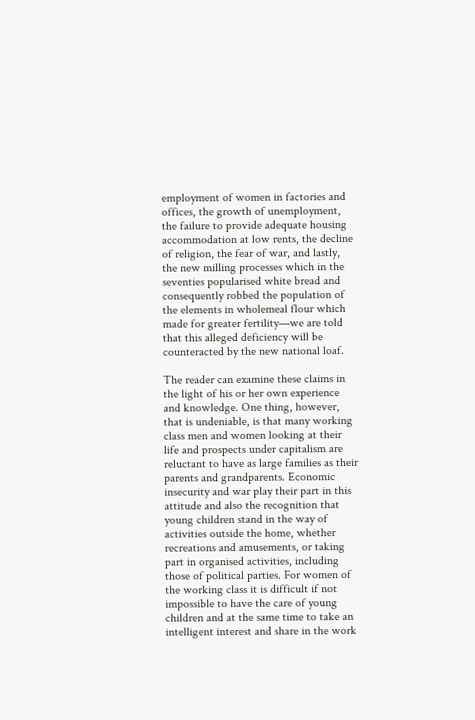employment of women in factories and offices, the growth of unemployment, the failure to provide adequate housing accommodation at low rents, the decline of religion, the fear of war, and lastly, the new milling processes which in the seventies popularised white bread and consequently robbed the population of the elements in wholemeal flour which made for greater fertility—we are told that this alleged deficiency will be counteracted by the new national loaf.

The reader can examine these claims in the light of his or her own experience and knowledge. One thing, however, that is undeniable, is that many working class men and women looking at their life and prospects under capitalism are reluctant to have as large families as their parents and grandparents. Economic insecurity and war play their part in this attitude and also the recognition that young children stand in the way of activities outside the home, whether recreations and amusements, or taking part in organised activities, including those of political parties. For women of the working class it is difficult if not impossible to have the care of young children and at the same time to take an intelligent interest and share in the work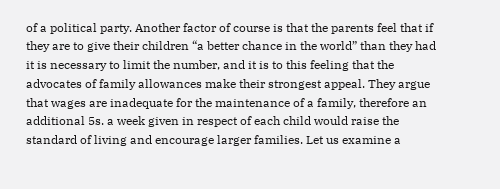of a political party. Another factor of course is that the parents feel that if they are to give their children “a better chance in the world” than they had it is necessary to limit the number, and it is to this feeling that the advocates of family allowances make their strongest appeal. They argue that wages are inadequate for the maintenance of a family, therefore an additional 5s. a week given in respect of each child would raise the standard of living and encourage larger families. Let us examine a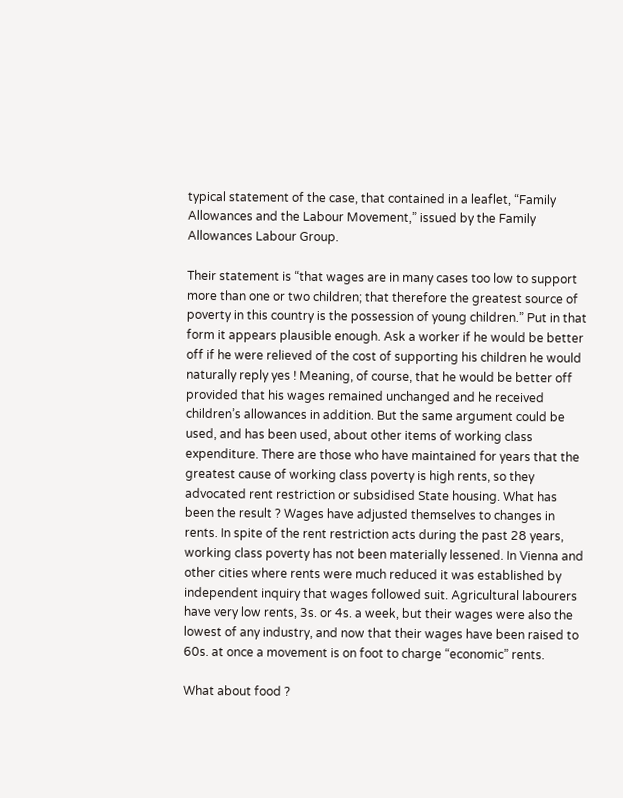typical statement of the case, that contained in a leaflet, “Family Allowances and the Labour Movement,” issued by the Family Allowances Labour Group.

Their statement is “that wages are in many cases too low to support more than one or two children; that therefore the greatest source of poverty in this country is the possession of young children.” Put in that form it appears plausible enough. Ask a worker if he would be better off if he were relieved of the cost of supporting his children he would naturally reply yes ! Meaning, of course, that he would be better off provided that his wages remained unchanged and he received children’s allowances in addition. But the same argument could be used, and has been used, about other items of working class expenditure. There are those who have maintained for years that the greatest cause of working class poverty is high rents, so they advocated rent restriction or subsidised State housing. What has been the result ? Wages have adjusted themselves to changes in rents. In spite of the rent restriction acts during the past 28 years, working class poverty has not been materially lessened. In Vienna and other cities where rents were much reduced it was established by independent inquiry that wages followed suit. Agricultural labourers have very low rents, 3s. or 4s. a week, but their wages were also the lowest of any industry, and now that their wages have been raised to 60s. at once a movement is on foot to charge “economic” rents.

What about food ?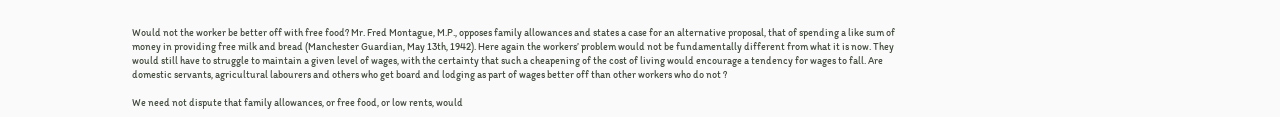Would not the worker be better off with free food? Mr. Fred Montague, M.P., opposes family allowances and states a case for an alternative proposal, that of spending a like sum of money in providing free milk and bread (Manchester Guardian, May 13th, 1942). Here again the workers’ problem would not be fundamentally different from what it is now. They would still have to struggle to maintain a given level of wages, with the certainty that such a cheapening of the cost of living would encourage a tendency for wages to fall. Are domestic servants, agricultural labourers and others who get board and lodging as part of wages better off than other workers who do not ?

We need not dispute that family allowances, or free food, or low rents, would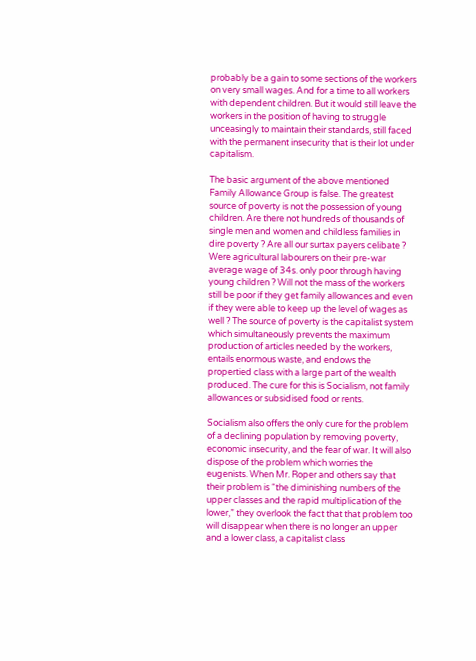probably be a gain to some sections of the workers on very small wages. And for a time to all workers with dependent children. But it would still leave the workers in the position of having to struggle unceasingly to maintain their standards, still faced with the permanent insecurity that is their lot under capitalism.

The basic argument of the above mentioned Family Allowance Group is false. The greatest source of poverty is not the possession of young children. Are there not hundreds of thousands of single men and women and childless families in dire poverty ? Are all our surtax payers celibate ? Were agricultural labourers on their pre-war average wage of 34s. only poor through having young children ? Will not the mass of the workers still be poor if they get family allowances and even if they were able to keep up the level of wages as well ? The source of poverty is the capitalist system which simultaneously prevents the maximum production of articles needed by the workers, entails enormous waste, and endows the propertied class with a large part of the wealth produced. The cure for this is Socialism, not family allowances or subsidised food or rents.

Socialism also offers the only cure for the problem of a declining population by removing poverty, economic insecurity, and the fear of war. It will also dispose of the problem which worries the eugenists. When Mr. Roper and others say that their problem is “the diminishing numbers of the upper classes and the rapid multiplication of the lower,” they overlook the fact that that problem too will disappear when there is no longer an upper and a lower class, a capitalist class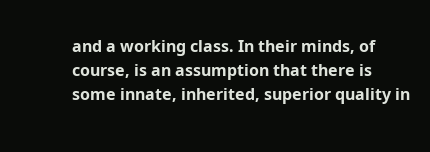and a working class. In their minds, of course, is an assumption that there is some innate, inherited, superior quality in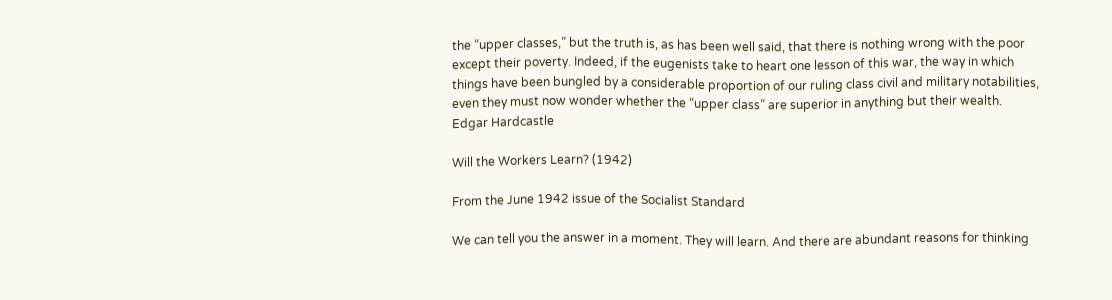the “upper classes,” but the truth is, as has been well said, that there is nothing wrong with the poor except their poverty. Indeed, if the eugenists take to heart one lesson of this war, the way in which things have been bungled by a considerable proportion of our ruling class civil and military notabilities, even they must now wonder whether the “upper class” are superior in anything but their wealth.
Edgar Hardcastle

Will the Workers Learn? (1942)

From the June 1942 issue of the Socialist Standard

We can tell you the answer in a moment. They will learn. And there are abundant reasons for thinking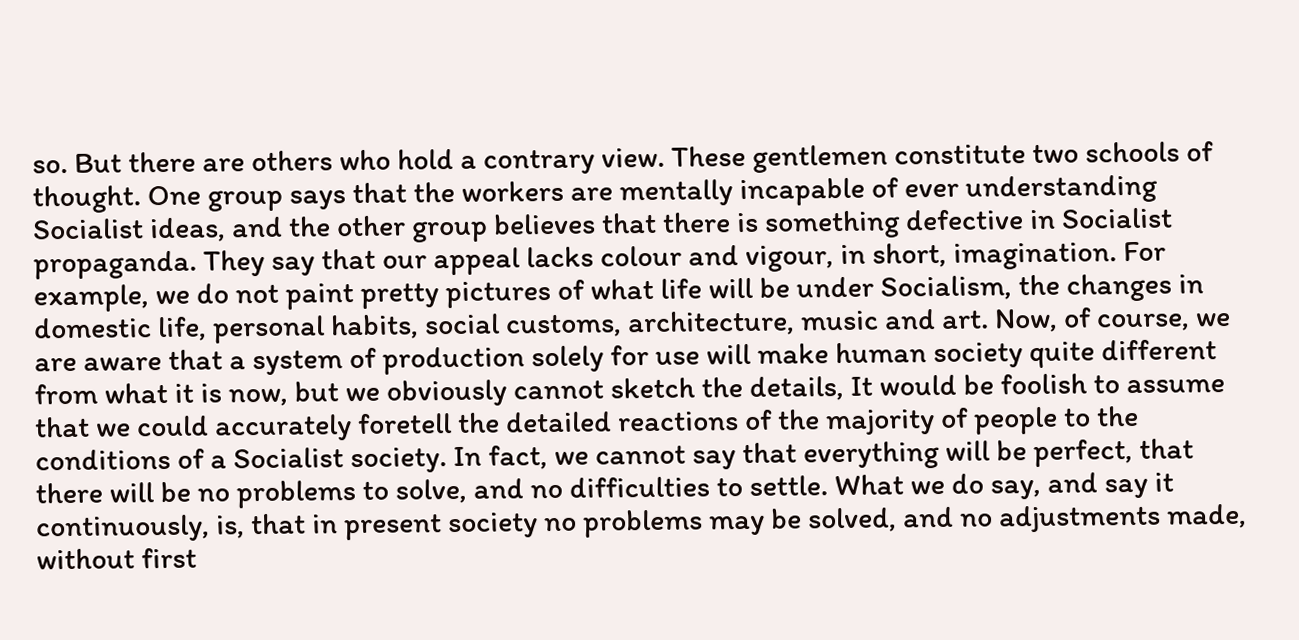so. But there are others who hold a contrary view. These gentlemen constitute two schools of thought. One group says that the workers are mentally incapable of ever understanding Socialist ideas, and the other group believes that there is something defective in Socialist propaganda. They say that our appeal lacks colour and vigour, in short, imagination. For example, we do not paint pretty pictures of what life will be under Socialism, the changes in domestic life, personal habits, social customs, architecture, music and art. Now, of course, we are aware that a system of production solely for use will make human society quite different from what it is now, but we obviously cannot sketch the details, It would be foolish to assume that we could accurately foretell the detailed reactions of the majority of people to the conditions of a Socialist society. In fact, we cannot say that everything will be perfect, that there will be no problems to solve, and no difficulties to settle. What we do say, and say it continuously, is, that in present society no problems may be solved, and no adjustments made, without first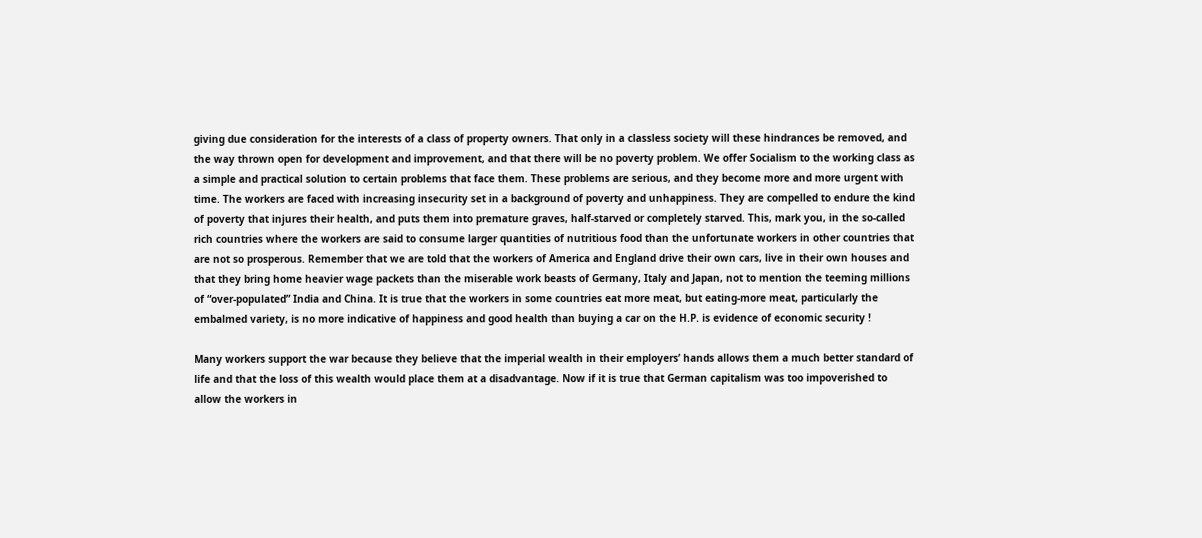giving due consideration for the interests of a class of property owners. That only in a classless society will these hindrances be removed, and the way thrown open for development and improvement, and that there will be no poverty problem. We offer Socialism to the working class as a simple and practical solution to certain problems that face them. These problems are serious, and they become more and more urgent with time. The workers are faced with increasing insecurity set in a background of poverty and unhappiness. They are compelled to endure the kind of poverty that injures their health, and puts them into premature graves, half-starved or completely starved. This, mark you, in the so-called rich countries where the workers are said to consume larger quantities of nutritious food than the unfortunate workers in other countries that are not so prosperous. Remember that we are told that the workers of America and England drive their own cars, live in their own houses and that they bring home heavier wage packets than the miserable work beasts of Germany, Italy and Japan, not to mention the teeming millions of “over-populated” India and China. It is true that the workers in some countries eat more meat, but eating-more meat, particularly the embalmed variety, is no more indicative of happiness and good health than buying a car on the H.P. is evidence of economic security !

Many workers support the war because they believe that the imperial wealth in their employers’ hands allows them a much better standard of life and that the loss of this wealth would place them at a disadvantage. Now if it is true that German capitalism was too impoverished to allow the workers in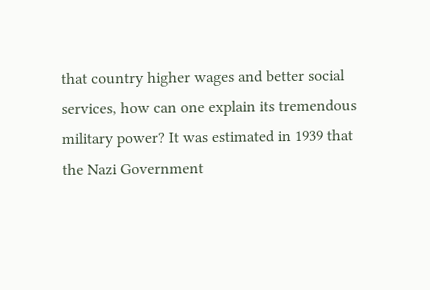that country higher wages and better social services, how can one explain its tremendous military power? It was estimated in 1939 that the Nazi Government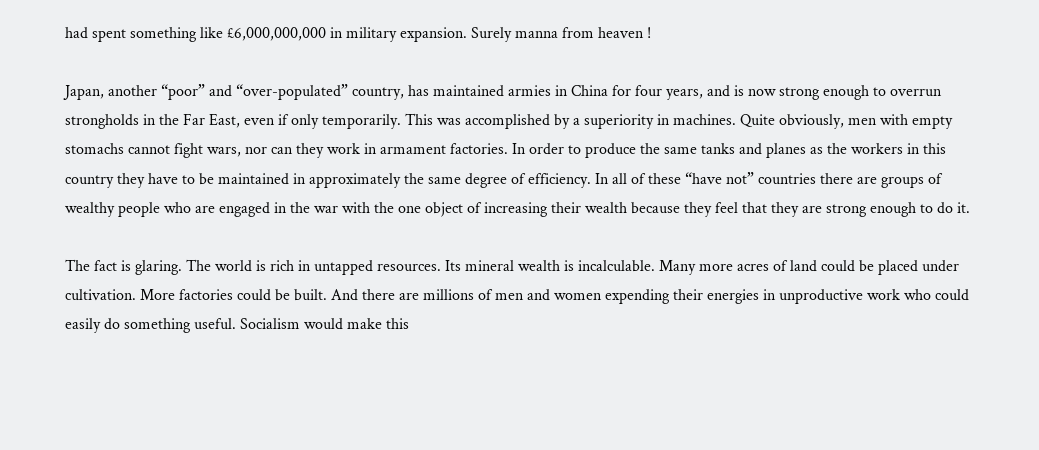had spent something like £6,000,000,000 in military expansion. Surely manna from heaven !

Japan, another “poor” and “over-populated” country, has maintained armies in China for four years, and is now strong enough to overrun strongholds in the Far East, even if only temporarily. This was accomplished by a superiority in machines. Quite obviously, men with empty stomachs cannot fight wars, nor can they work in armament factories. In order to produce the same tanks and planes as the workers in this country they have to be maintained in approximately the same degree of efficiency. In all of these “have not” countries there are groups of wealthy people who are engaged in the war with the one object of increasing their wealth because they feel that they are strong enough to do it.

The fact is glaring. The world is rich in untapped resources. Its mineral wealth is incalculable. Many more acres of land could be placed under cultivation. More factories could be built. And there are millions of men and women expending their energies in unproductive work who could easily do something useful. Socialism would make this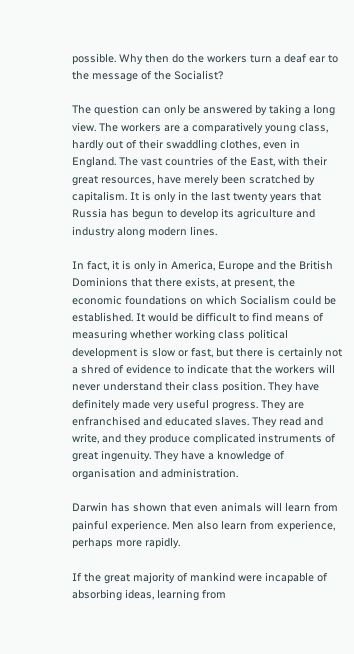possible. Why then do the workers turn a deaf ear to the message of the Socialist?

The question can only be answered by taking a long view. The workers are a comparatively young class, hardly out of their swaddling clothes, even in England. The vast countries of the East, with their great resources, have merely been scratched by capitalism. It is only in the last twenty years that Russia has begun to develop its agriculture and industry along modern lines.

In fact, it is only in America, Europe and the British Dominions that there exists, at present, the economic foundations on which Socialism could be established. It would be difficult to find means of measuring whether working class political development is slow or fast, but there is certainly not a shred of evidence to indicate that the workers will never understand their class position. They have definitely made very useful progress. They are enfranchised and educated slaves. They read and write, and they produce complicated instruments of great ingenuity. They have a knowledge of organisation and administration.

Darwin has shown that even animals will learn from painful experience. Men also learn from experience, perhaps more rapidly.

If the great majority of mankind were incapable of absorbing ideas, learning from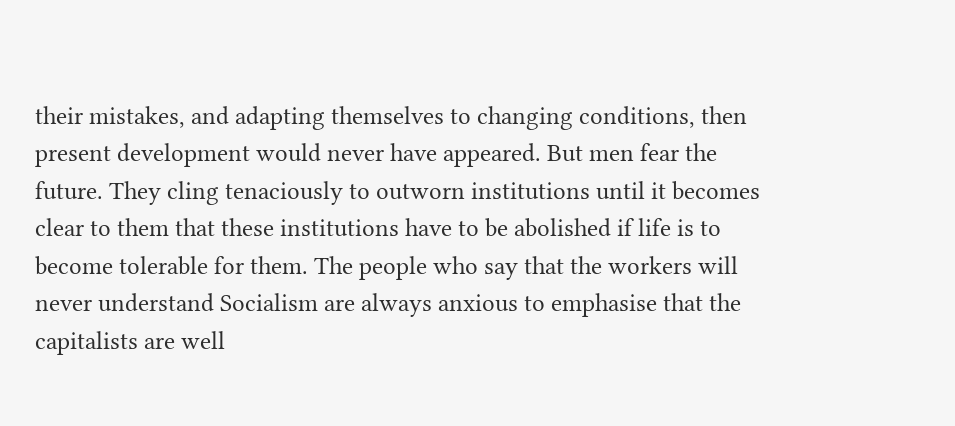their mistakes, and adapting themselves to changing conditions, then present development would never have appeared. But men fear the future. They cling tenaciously to outworn institutions until it becomes clear to them that these institutions have to be abolished if life is to become tolerable for them. The people who say that the workers will never understand Socialism are always anxious to emphasise that the capitalists are well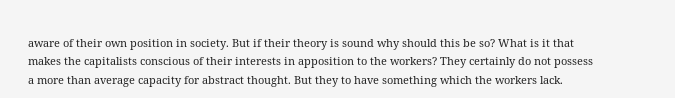aware of their own position in society. But if their theory is sound why should this be so? What is it that makes the capitalists conscious of their interests in apposition to the workers? They certainly do not possess a more than average capacity for abstract thought. But they to have something which the workers lack.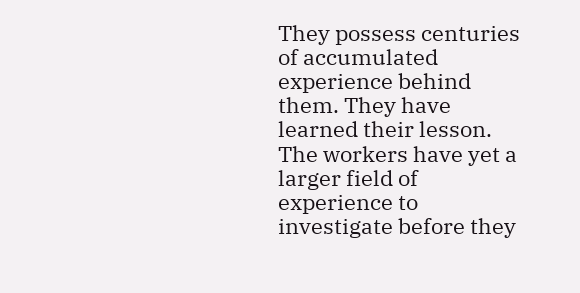They possess centuries of accumulated experience behind them. They have learned their lesson. The workers have yet a larger field of experience to investigate before they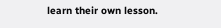learn their own lesson.